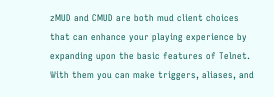zMUD and CMUD are both mud client choices that can enhance your playing experience by expanding upon the basic features of Telnet. With them you can make triggers, aliases, and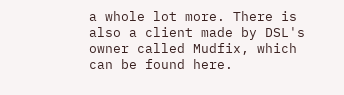a whole lot more. There is also a client made by DSL's owner called Mudfix, which can be found here.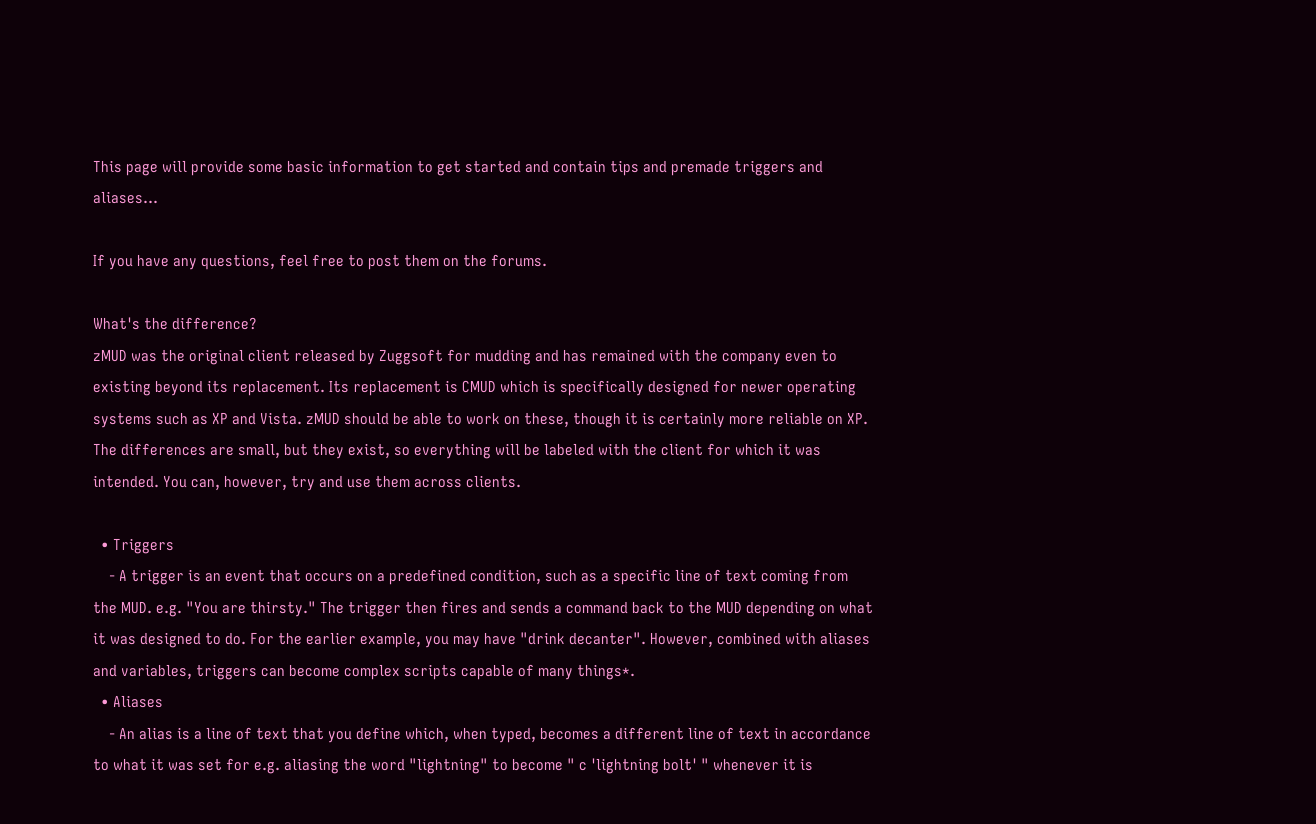This page will provide some basic information to get started and contain tips and premade triggers and aliases...

If you have any questions, feel free to post them on the forums.

What's the difference?
zMUD was the original client released by Zuggsoft for mudding and has remained with the company even to existing beyond its replacement. Its replacement is CMUD which is specifically designed for newer operating systems such as XP and Vista. zMUD should be able to work on these, though it is certainly more reliable on XP. The differences are small, but they exist, so everything will be labeled with the client for which it was intended. You can, however, try and use them across clients.

  • Triggers
    - A trigger is an event that occurs on a predefined condition, such as a specific line of text coming from the MUD. e.g. "You are thirsty." The trigger then fires and sends a command back to the MUD depending on what it was designed to do. For the earlier example, you may have "drink decanter". However, combined with aliases and variables, triggers can become complex scripts capable of many things*.
  • Aliases
    - An alias is a line of text that you define which, when typed, becomes a different line of text in accordance to what it was set for e.g. aliasing the word "lightning" to become " c 'lightning bolt' " whenever it is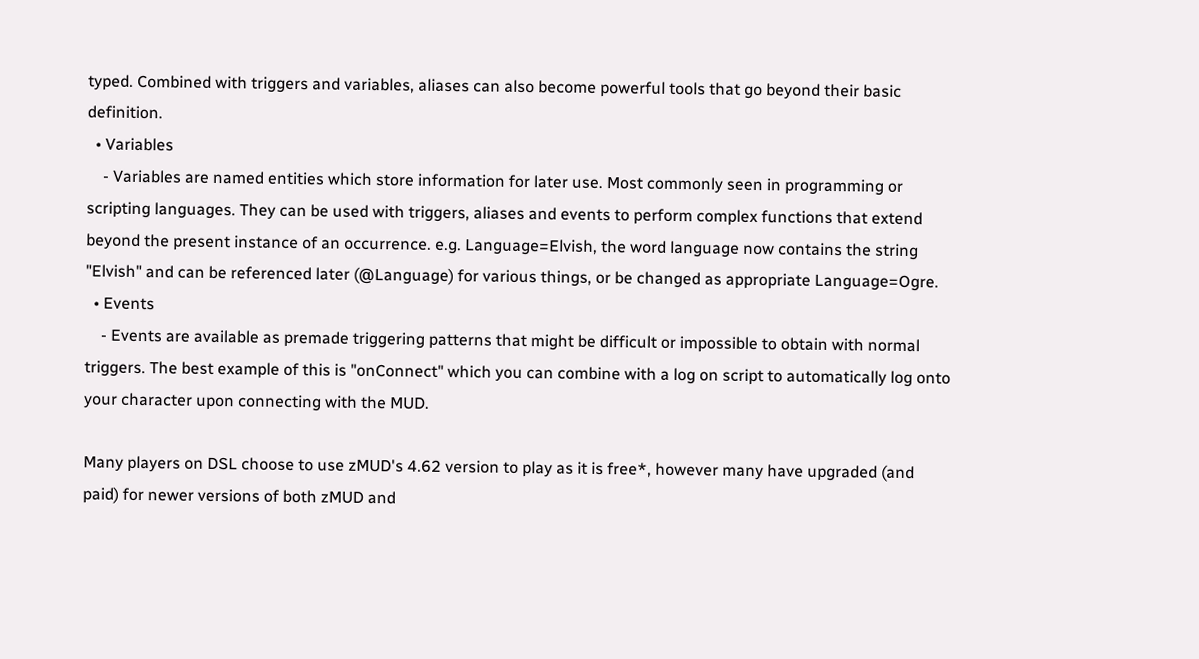typed. Combined with triggers and variables, aliases can also become powerful tools that go beyond their basic definition.
  • Variables
    - Variables are named entities which store information for later use. Most commonly seen in programming or scripting languages. They can be used with triggers, aliases and events to perform complex functions that extend beyond the present instance of an occurrence. e.g. Language=Elvish, the word language now contains the string "Elvish" and can be referenced later (@Language) for various things, or be changed as appropriate Language=Ogre.
  • Events
    - Events are available as premade triggering patterns that might be difficult or impossible to obtain with normal triggers. The best example of this is "onConnect" which you can combine with a log on script to automatically log onto your character upon connecting with the MUD.

Many players on DSL choose to use zMUD's 4.62 version to play as it is free*, however many have upgraded (and paid) for newer versions of both zMUD and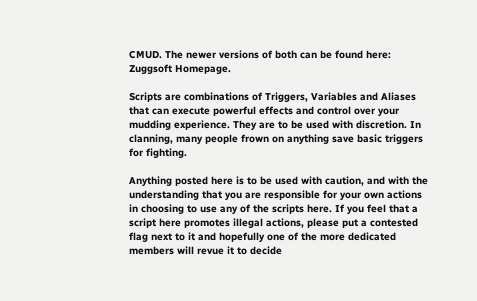CMUD. The newer versions of both can be found here: Zuggsoft Homepage.

Scripts are combinations of Triggers, Variables and Aliases that can execute powerful effects and control over your mudding experience. They are to be used with discretion. In clanning, many people frown on anything save basic triggers for fighting.

Anything posted here is to be used with caution, and with the understanding that you are responsible for your own actions in choosing to use any of the scripts here. If you feel that a script here promotes illegal actions, please put a contested flag next to it and hopefully one of the more dedicated members will revue it to decide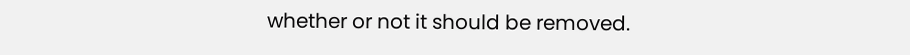whether or not it should be removed.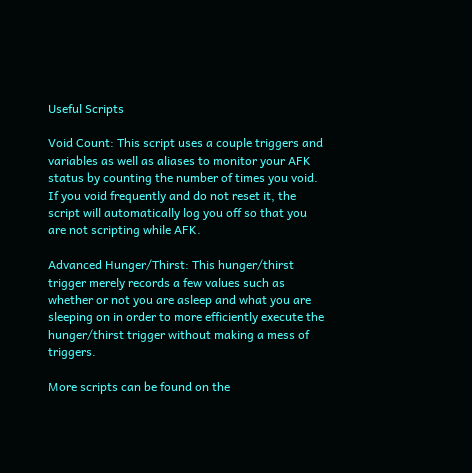Useful Scripts

Void Count: This script uses a couple triggers and variables as well as aliases to monitor your AFK status by counting the number of times you void. If you void frequently and do not reset it, the script will automatically log you off so that you are not scripting while AFK.

Advanced Hunger/Thirst: This hunger/thirst trigger merely records a few values such as whether or not you are asleep and what you are sleeping on in order to more efficiently execute the hunger/thirst trigger without making a mess of triggers.

More scripts can be found on the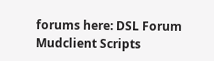forums here: DSL Forum Mudclient Scripts